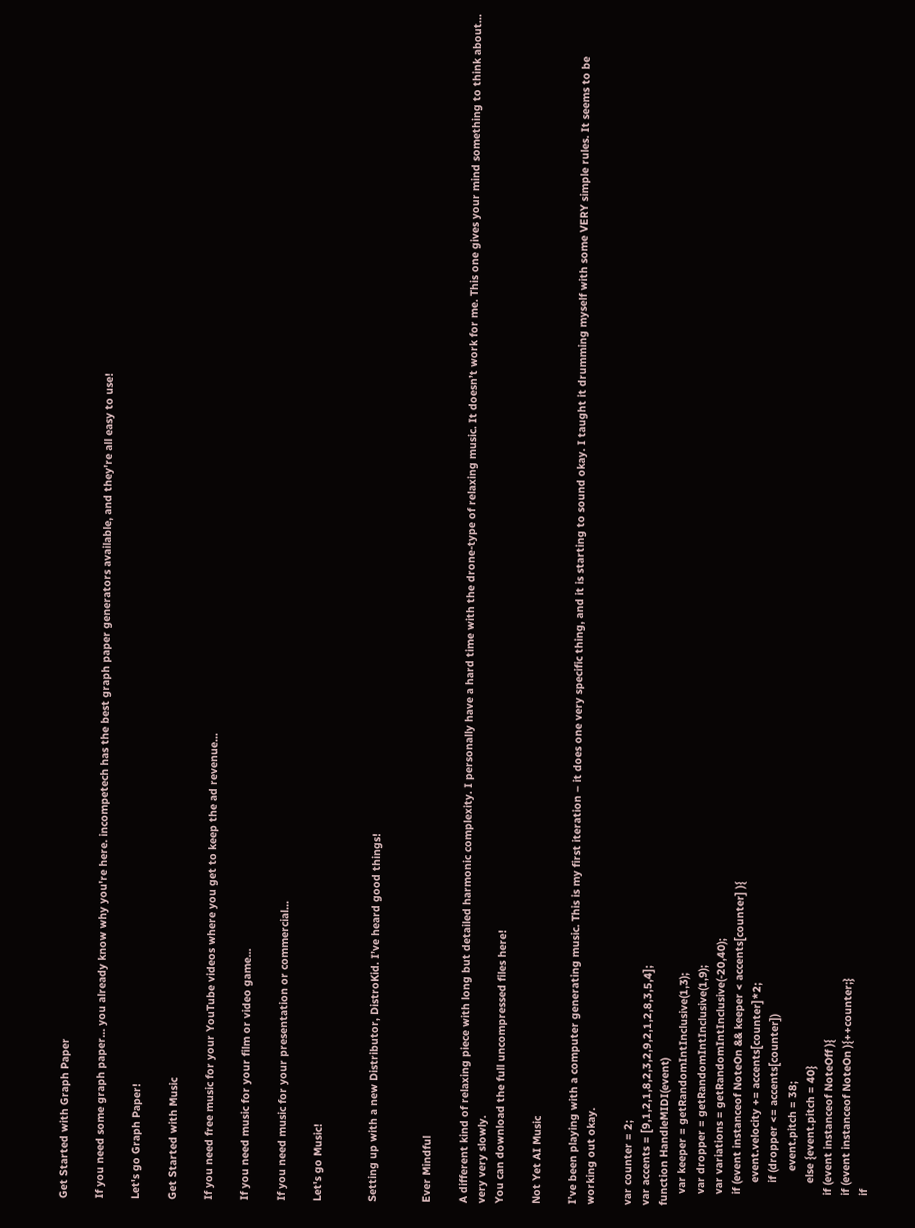Get Started with Graph Paper

If you need some graph paper... you already know why you're here. incompetech has the best graph paper generators available, and they're all easy to use!

Let's go Graph Paper!

Get Started with Music

If you need free music for your YouTube videos where you get to keep the ad revenue...

If you need music for your film or video game...

If you need music for your presentation or commercial...

Let's go Music!


Setting up with a new Distributor, DistroKid. I’ve heard good things!


Ever Mindful

A different kind of relaxing piece with long but detailed harmonic complexity. I personally have a hard time with the drone-type of relaxing music. It doesn’t work for me. This one gives your mind something to think about… very very slowly.
You can download the full uncompressed files here!

Not Yet AI Music

I’ve been playing with a computer generating music. This is my first iteration – it does one very specific thing, and it is starting to sound okay. I taught it drumming myself with some VERY simple rules. It seems to be working out okay.

var counter = 2;
var accents = [9,1,2,1,8,2,3,2,9,2,1,2,8,3,5,4];
function HandleMIDI(event)
    var keeper = getRandomIntInclusive(1,3);
    var dropper = getRandomIntInclusive(1,9);
    var variations = getRandomIntInclusive(-20,40);
    if (event instanceof NoteOn && keeper < accents[counter] ){
        event.velocity += accents[counter]*2;
        if (dropper <= accents[counter])
            event.pitch = 38;
        else {event.pitch = 40}
    if (event instanceof NoteOff ){
    if (event instanceof NoteOn ){++counter;}
    if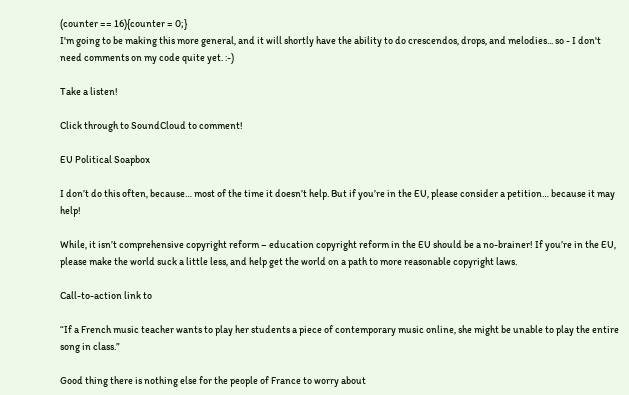(counter == 16){counter = 0;}
I'm going to be making this more general, and it will shortly have the ability to do crescendos, drops, and melodies... so - I don't need comments on my code quite yet. :-)

Take a listen!

Click through to SoundCloud to comment!

EU Political Soapbox

I don’t do this often, because… most of the time it doesn’t help. But if you’re in the EU, please consider a petition… because it may help!

While, it isn’t comprehensive copyright reform – education copyright reform in the EU should be a no-brainer! If you’re in the EU, please make the world suck a little less, and help get the world on a path to more reasonable copyright laws.

Call-to-action link to

“If a French music teacher wants to play her students a piece of contemporary music online, she might be unable to play the entire song in class.”

Good thing there is nothing else for the people of France to worry about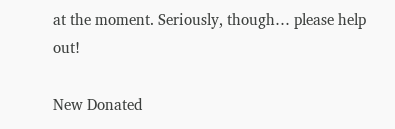at the moment. Seriously, though… please help out!

New Donated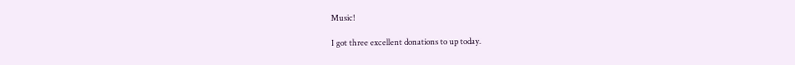Music!

I got three excellent donations to up today.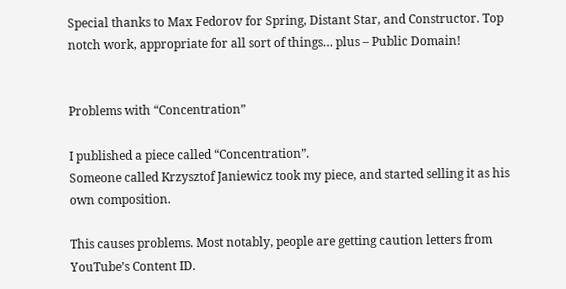Special thanks to Max Fedorov for Spring, Distant Star, and Constructor. Top notch work, appropriate for all sort of things… plus – Public Domain!


Problems with “Concentration”

I published a piece called “Concentration”.
Someone called Krzysztof Janiewicz took my piece, and started selling it as his own composition.

This causes problems. Most notably, people are getting caution letters from YouTube’s Content ID.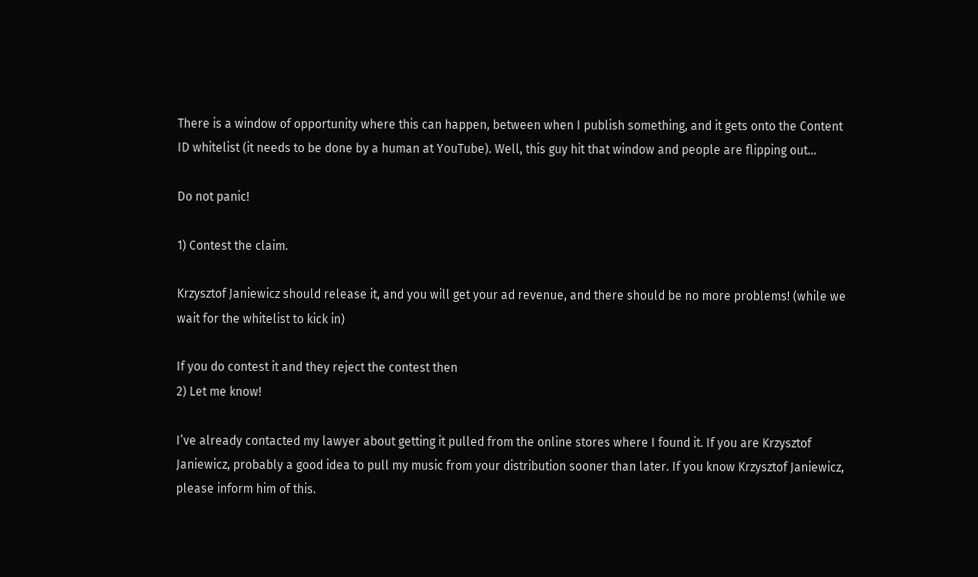There is a window of opportunity where this can happen, between when I publish something, and it gets onto the Content ID whitelist (it needs to be done by a human at YouTube). Well, this guy hit that window and people are flipping out…

Do not panic!

1) Contest the claim.

Krzysztof Janiewicz should release it, and you will get your ad revenue, and there should be no more problems! (while we wait for the whitelist to kick in)

If you do contest it and they reject the contest then
2) Let me know!

I’ve already contacted my lawyer about getting it pulled from the online stores where I found it. If you are Krzysztof Janiewicz, probably a good idea to pull my music from your distribution sooner than later. If you know Krzysztof Janiewicz, please inform him of this.